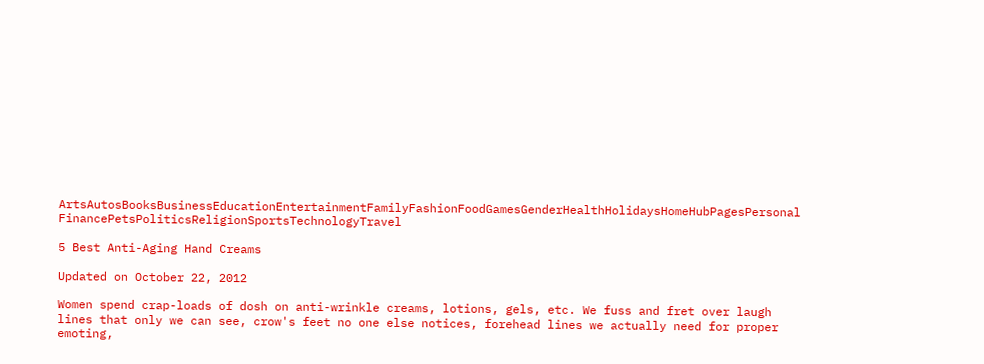ArtsAutosBooksBusinessEducationEntertainmentFamilyFashionFoodGamesGenderHealthHolidaysHomeHubPagesPersonal FinancePetsPoliticsReligionSportsTechnologyTravel

5 Best Anti-Aging Hand Creams

Updated on October 22, 2012

Women spend crap-loads of dosh on anti-wrinkle creams, lotions, gels, etc. We fuss and fret over laugh lines that only we can see, crow's feet no one else notices, forehead lines we actually need for proper emoting,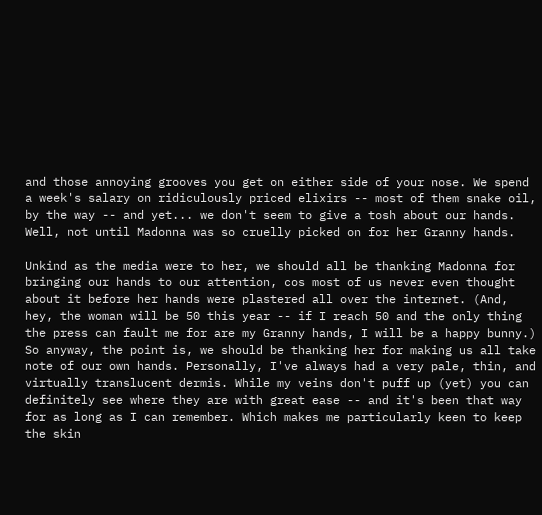and those annoying grooves you get on either side of your nose. We spend a week's salary on ridiculously priced elixirs -- most of them snake oil, by the way -- and yet... we don't seem to give a tosh about our hands. Well, not until Madonna was so cruelly picked on for her Granny hands.

Unkind as the media were to her, we should all be thanking Madonna for bringing our hands to our attention, cos most of us never even thought about it before her hands were plastered all over the internet. (And, hey, the woman will be 50 this year -- if I reach 50 and the only thing the press can fault me for are my Granny hands, I will be a happy bunny.) So anyway, the point is, we should be thanking her for making us all take note of our own hands. Personally, I've always had a very pale, thin, and virtually translucent dermis. While my veins don't puff up (yet) you can definitely see where they are with great ease -- and it's been that way for as long as I can remember. Which makes me particularly keen to keep the skin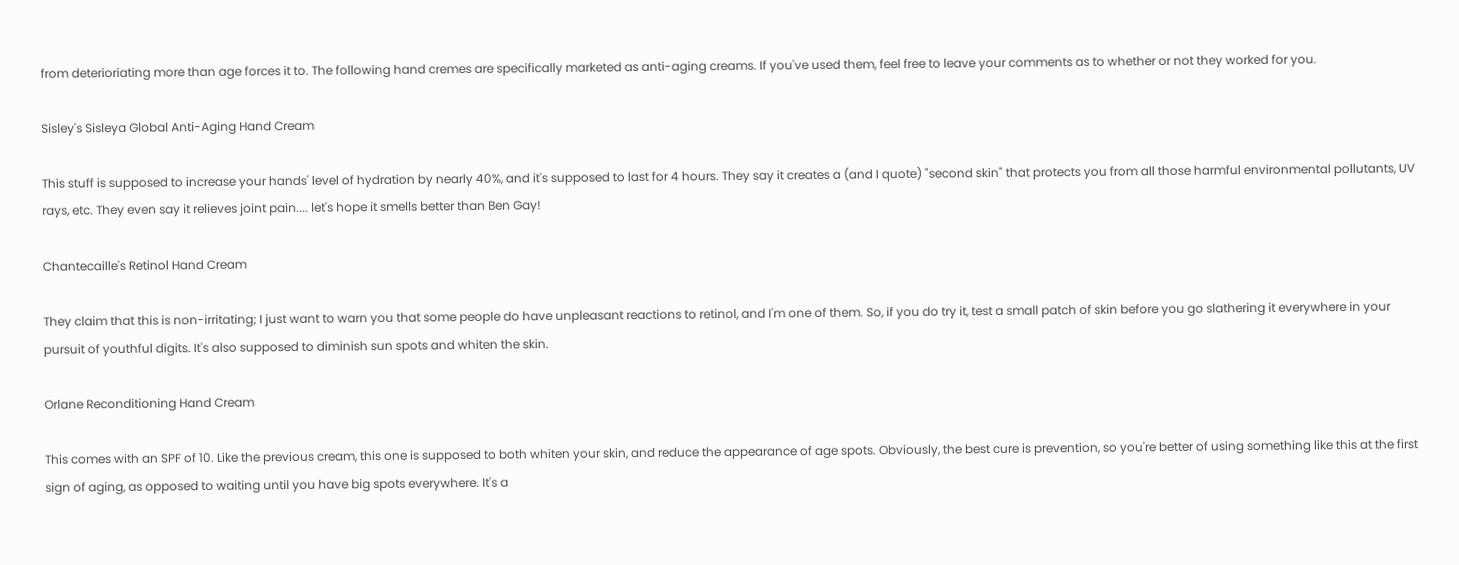from deterioriating more than age forces it to. The following hand cremes are specifically marketed as anti-aging creams. If you've used them, feel free to leave your comments as to whether or not they worked for you.

Sisley's Sisleya Global Anti-Aging Hand Cream

This stuff is supposed to increase your hands' level of hydration by nearly 40%, and it's supposed to last for 4 hours. They say it creates a (and I quote) "second skin" that protects you from all those harmful environmental pollutants, UV rays, etc. They even say it relieves joint pain.... let's hope it smells better than Ben Gay!

Chantecaille's Retinol Hand Cream

They claim that this is non-irritating; I just want to warn you that some people do have unpleasant reactions to retinol, and I'm one of them. So, if you do try it, test a small patch of skin before you go slathering it everywhere in your pursuit of youthful digits. It's also supposed to diminish sun spots and whiten the skin.

Orlane Reconditioning Hand Cream

This comes with an SPF of 10. Like the previous cream, this one is supposed to both whiten your skin, and reduce the appearance of age spots. Obviously, the best cure is prevention, so you're better of using something like this at the first sign of aging, as opposed to waiting until you have big spots everywhere. It's a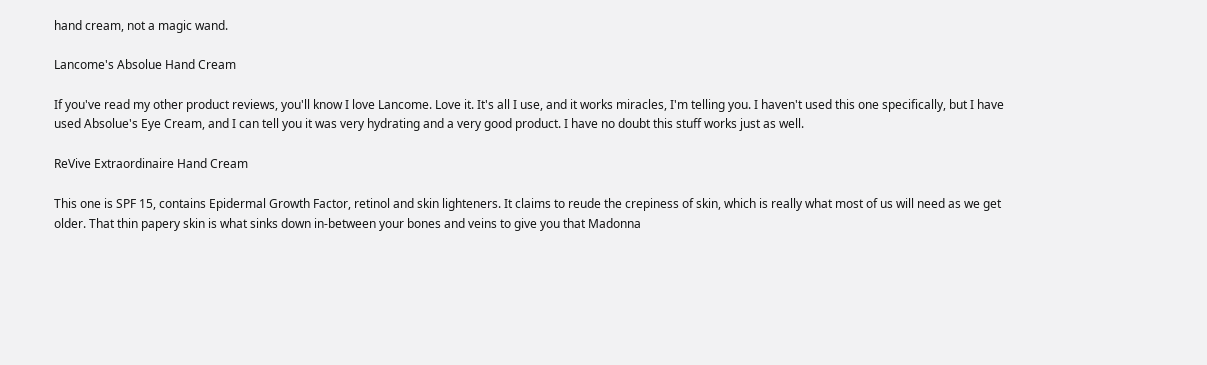hand cream, not a magic wand.

Lancome's Absolue Hand Cream

If you've read my other product reviews, you'll know I love Lancome. Love it. It's all I use, and it works miracles, I'm telling you. I haven't used this one specifically, but I have used Absolue's Eye Cream, and I can tell you it was very hydrating and a very good product. I have no doubt this stuff works just as well.

ReVive Extraordinaire Hand Cream

This one is SPF 15, contains Epidermal Growth Factor, retinol and skin lighteners. It claims to reude the crepiness of skin, which is really what most of us will need as we get older. That thin papery skin is what sinks down in-between your bones and veins to give you that Madonna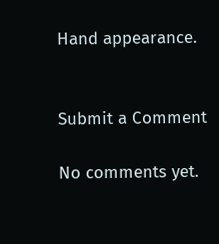Hand appearance.


Submit a Comment

No comments yet.